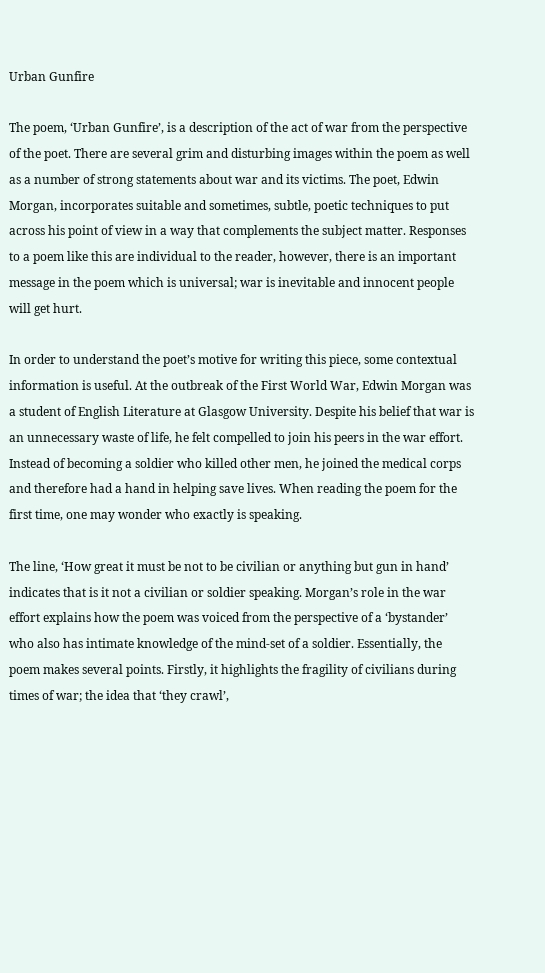Urban Gunfire

The poem, ‘Urban Gunfire’, is a description of the act of war from the perspective of the poet. There are several grim and disturbing images within the poem as well as a number of strong statements about war and its victims. The poet, Edwin Morgan, incorporates suitable and sometimes, subtle, poetic techniques to put across his point of view in a way that complements the subject matter. Responses to a poem like this are individual to the reader, however, there is an important message in the poem which is universal; war is inevitable and innocent people will get hurt.

In order to understand the poet’s motive for writing this piece, some contextual information is useful. At the outbreak of the First World War, Edwin Morgan was a student of English Literature at Glasgow University. Despite his belief that war is an unnecessary waste of life, he felt compelled to join his peers in the war effort. Instead of becoming a soldier who killed other men, he joined the medical corps and therefore had a hand in helping save lives. When reading the poem for the first time, one may wonder who exactly is speaking.

The line, ‘How great it must be not to be civilian or anything but gun in hand’ indicates that is it not a civilian or soldier speaking. Morgan’s role in the war effort explains how the poem was voiced from the perspective of a ‘bystander’ who also has intimate knowledge of the mind-set of a soldier. Essentially, the poem makes several points. Firstly, it highlights the fragility of civilians during times of war; the idea that ‘they crawl’,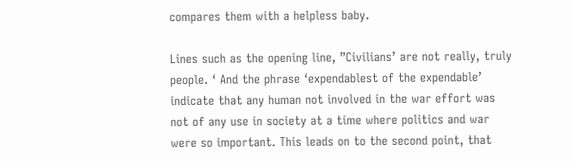compares them with a helpless baby.

Lines such as the opening line, ”Civilians’ are not really, truly people. ‘ And the phrase ‘expendablest of the expendable’ indicate that any human not involved in the war effort was not of any use in society at a time where politics and war were so important. This leads on to the second point, that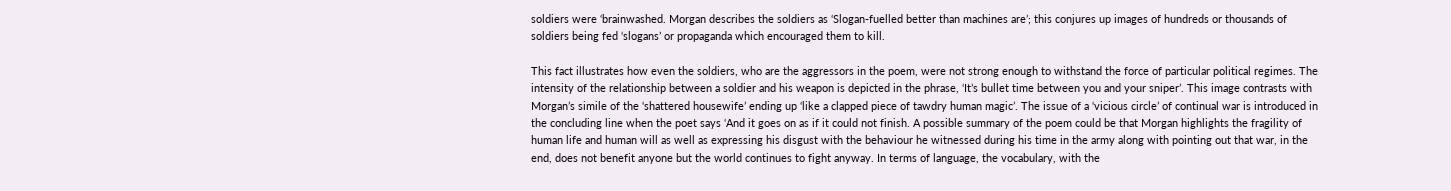soldiers were ‘brainwashed. Morgan describes the soldiers as ‘Slogan-fuelled better than machines are’; this conjures up images of hundreds or thousands of soldiers being fed ‘slogans’ or propaganda which encouraged them to kill.

This fact illustrates how even the soldiers, who are the aggressors in the poem, were not strong enough to withstand the force of particular political regimes. The intensity of the relationship between a soldier and his weapon is depicted in the phrase, ‘It’s bullet time between you and your sniper’. This image contrasts with Morgan’s simile of the ‘shattered housewife’ ending up ‘like a clapped piece of tawdry human magic’. The issue of a ‘vicious circle’ of continual war is introduced in the concluding line when the poet says ‘And it goes on as if it could not finish. A possible summary of the poem could be that Morgan highlights the fragility of human life and human will as well as expressing his disgust with the behaviour he witnessed during his time in the army along with pointing out that war, in the end, does not benefit anyone but the world continues to fight anyway. In terms of language, the vocabulary, with the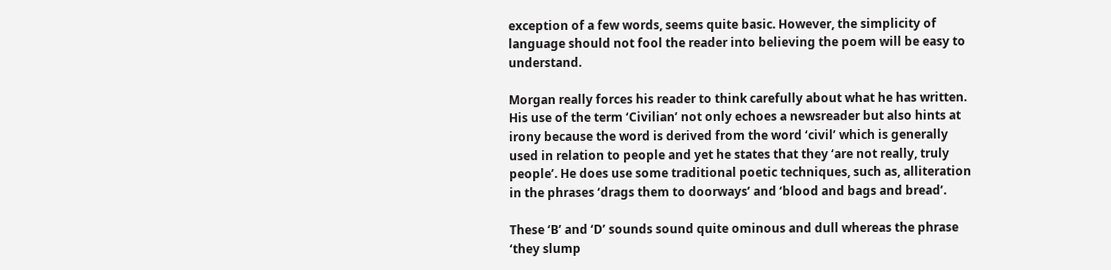exception of a few words, seems quite basic. However, the simplicity of language should not fool the reader into believing the poem will be easy to understand.

Morgan really forces his reader to think carefully about what he has written. His use of the term ‘Civilian’ not only echoes a newsreader but also hints at irony because the word is derived from the word ‘civil’ which is generally used in relation to people and yet he states that they ‘are not really, truly people’. He does use some traditional poetic techniques, such as, alliteration in the phrases ‘drags them to doorways’ and ‘blood and bags and bread’.

These ‘B’ and ‘D’ sounds sound quite ominous and dull whereas the phrase ‘they slump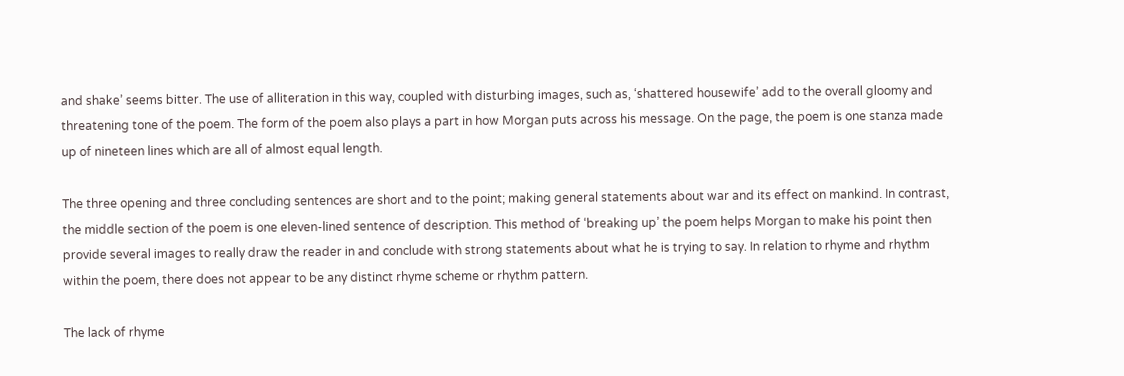and shake’ seems bitter. The use of alliteration in this way, coupled with disturbing images, such as, ‘shattered housewife’ add to the overall gloomy and threatening tone of the poem. The form of the poem also plays a part in how Morgan puts across his message. On the page, the poem is one stanza made up of nineteen lines which are all of almost equal length.

The three opening and three concluding sentences are short and to the point; making general statements about war and its effect on mankind. In contrast, the middle section of the poem is one eleven-lined sentence of description. This method of ‘breaking up’ the poem helps Morgan to make his point then provide several images to really draw the reader in and conclude with strong statements about what he is trying to say. In relation to rhyme and rhythm within the poem, there does not appear to be any distinct rhyme scheme or rhythm pattern.

The lack of rhyme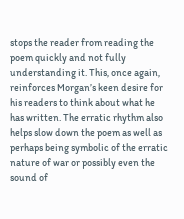stops the reader from reading the poem quickly and not fully understanding it. This, once again, reinforces Morgan’s keen desire for his readers to think about what he has written. The erratic rhythm also helps slow down the poem as well as perhaps being symbolic of the erratic nature of war or possibly even the sound of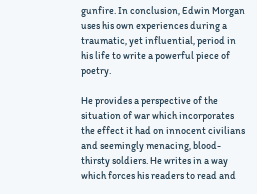gunfire. In conclusion, Edwin Morgan uses his own experiences during a traumatic, yet influential, period in his life to write a powerful piece of poetry.

He provides a perspective of the situation of war which incorporates the effect it had on innocent civilians and seemingly menacing, blood-thirsty soldiers. He writes in a way which forces his readers to read and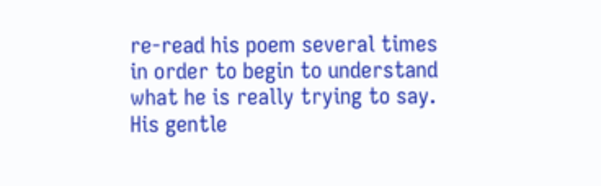re-read his poem several times in order to begin to understand what he is really trying to say. His gentle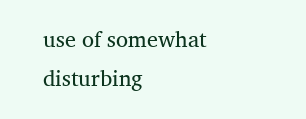use of somewhat disturbing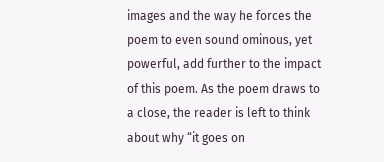images and the way he forces the poem to even sound ominous, yet powerful, add further to the impact of this poem. As the poem draws to a close, the reader is left to think about why “it goes on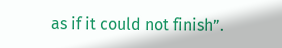as if it could not finish”.